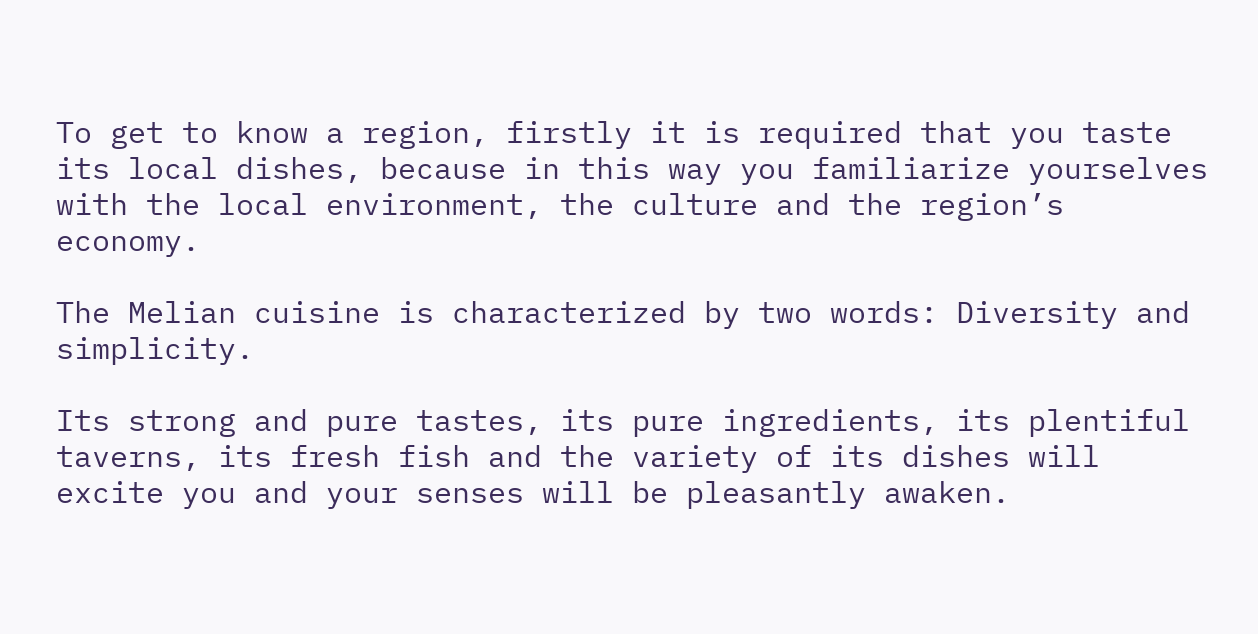To get to know a region, firstly it is required that you taste its local dishes, because in this way you familiarize yourselves with the local environment, the culture and the region’s economy.

The Melian cuisine is characterized by two words: Diversity and simplicity.

Its strong and pure tastes, its pure ingredients, its plentiful taverns, its fresh fish and the variety of its dishes will excite you and your senses will be pleasantly awaken.